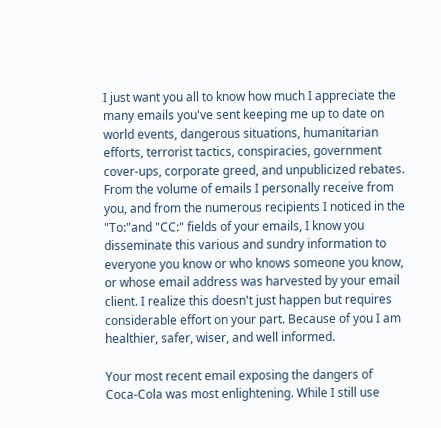I just want you all to know how much I appreciate the many emails you've sent keeping me up to date on world events, dangerous situations, humanitarian efforts, terrorist tactics, conspiracies, government cover-ups, corporate greed, and unpublicized rebates. From the volume of emails I personally receive from you, and from the numerous recipients I noticed in the "To:"and "CC:" fields of your emails, I know you disseminate this various and sundry information to everyone you know or who knows someone you know, or whose email address was harvested by your email client. I realize this doesn't just happen but requires considerable effort on your part. Because of you I am healthier, safer, wiser, and well informed.

Your most recent email exposing the dangers of Coca-Cola was most enlightening. While I still use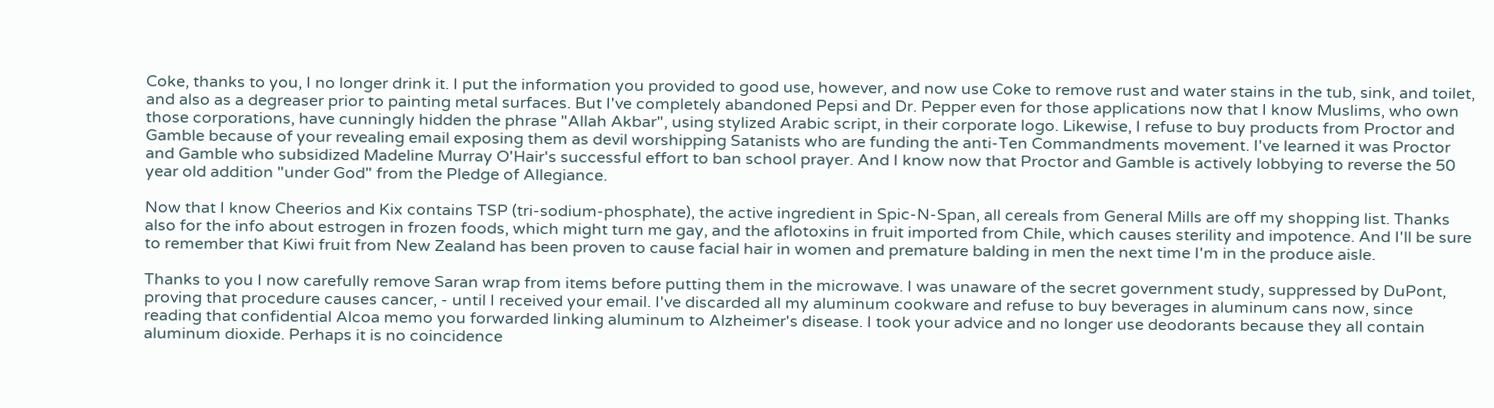Coke, thanks to you, I no longer drink it. I put the information you provided to good use, however, and now use Coke to remove rust and water stains in the tub, sink, and toilet, and also as a degreaser prior to painting metal surfaces. But I've completely abandoned Pepsi and Dr. Pepper even for those applications now that I know Muslims, who own those corporations, have cunningly hidden the phrase "Allah Akbar", using stylized Arabic script, in their corporate logo. Likewise, I refuse to buy products from Proctor and Gamble because of your revealing email exposing them as devil worshipping Satanists who are funding the anti-Ten Commandments movement. I've learned it was Proctor and Gamble who subsidized Madeline Murray O'Hair's successful effort to ban school prayer. And I know now that Proctor and Gamble is actively lobbying to reverse the 50 year old addition "under God" from the Pledge of Allegiance.

Now that I know Cheerios and Kix contains TSP (tri-sodium-phosphate), the active ingredient in Spic-N-Span, all cereals from General Mills are off my shopping list. Thanks also for the info about estrogen in frozen foods, which might turn me gay, and the aflotoxins in fruit imported from Chile, which causes sterility and impotence. And I'll be sure to remember that Kiwi fruit from New Zealand has been proven to cause facial hair in women and premature balding in men the next time I'm in the produce aisle.

Thanks to you I now carefully remove Saran wrap from items before putting them in the microwave. I was unaware of the secret government study, suppressed by DuPont, proving that procedure causes cancer, - until I received your email. I've discarded all my aluminum cookware and refuse to buy beverages in aluminum cans now, since reading that confidential Alcoa memo you forwarded linking aluminum to Alzheimer's disease. I took your advice and no longer use deodorants because they all contain aluminum dioxide. Perhaps it is no coincidence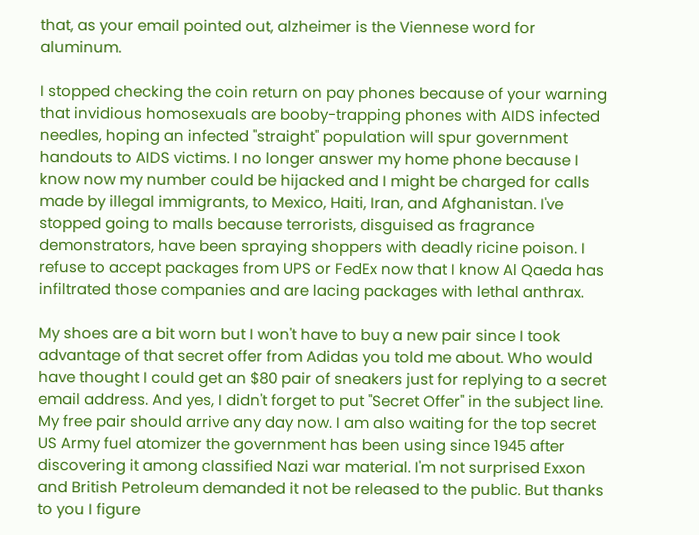that, as your email pointed out, alzheimer is the Viennese word for aluminum.

I stopped checking the coin return on pay phones because of your warning that invidious homosexuals are booby-trapping phones with AIDS infected needles, hoping an infected "straight" population will spur government handouts to AIDS victims. I no longer answer my home phone because I know now my number could be hijacked and I might be charged for calls made by illegal immigrants, to Mexico, Haiti, Iran, and Afghanistan. I've stopped going to malls because terrorists, disguised as fragrance demonstrators, have been spraying shoppers with deadly ricine poison. I refuse to accept packages from UPS or FedEx now that I know Al Qaeda has infiltrated those companies and are lacing packages with lethal anthrax.

My shoes are a bit worn but I won't have to buy a new pair since I took advantage of that secret offer from Adidas you told me about. Who would have thought I could get an $80 pair of sneakers just for replying to a secret email address. And yes, I didn't forget to put "Secret Offer" in the subject line. My free pair should arrive any day now. I am also waiting for the top secret US Army fuel atomizer the government has been using since 1945 after discovering it among classified Nazi war material. I'm not surprised Exxon and British Petroleum demanded it not be released to the public. But thanks to you I figure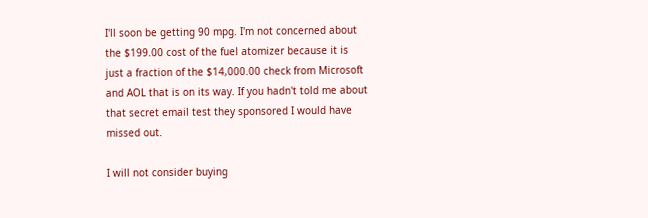I'll soon be getting 90 mpg. I'm not concerned about the $199.00 cost of the fuel atomizer because it is just a fraction of the $14,000.00 check from Microsoft and AOL that is on its way. If you hadn't told me about that secret email test they sponsored I would have missed out.

I will not consider buying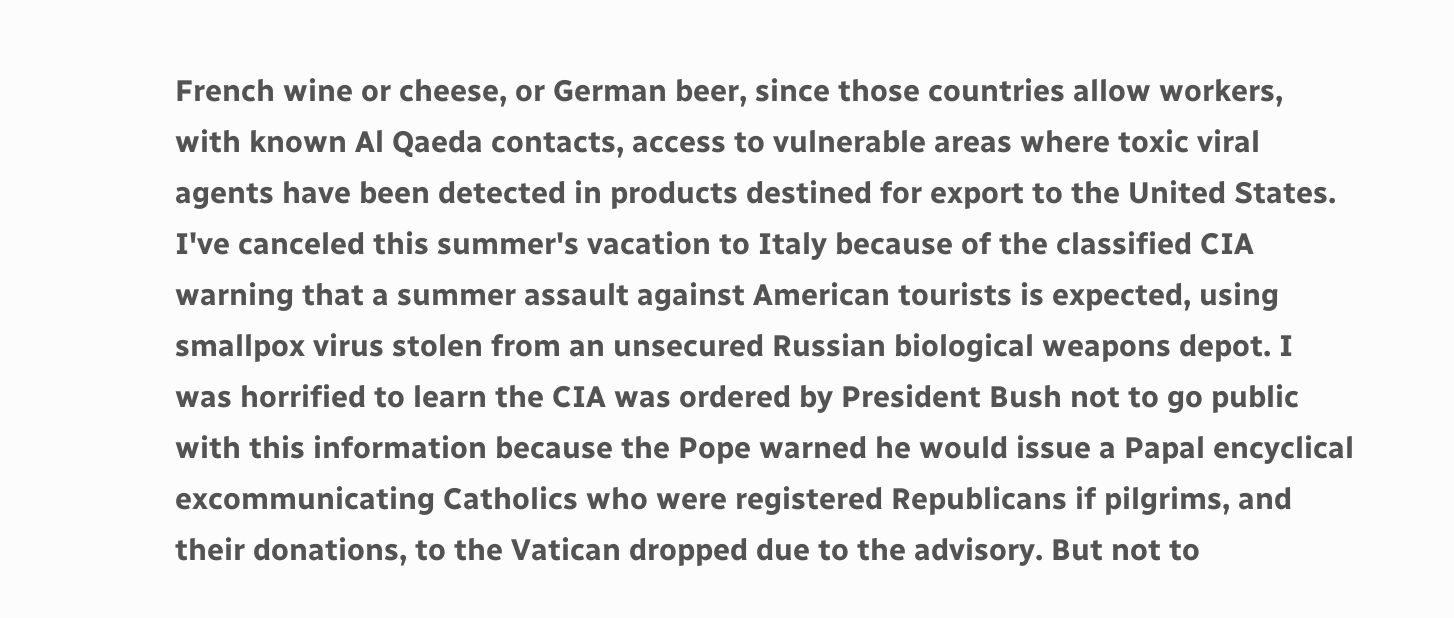French wine or cheese, or German beer, since those countries allow workers, with known Al Qaeda contacts, access to vulnerable areas where toxic viral agents have been detected in products destined for export to the United States. I've canceled this summer's vacation to Italy because of the classified CIA warning that a summer assault against American tourists is expected, using smallpox virus stolen from an unsecured Russian biological weapons depot. I was horrified to learn the CIA was ordered by President Bush not to go public with this information because the Pope warned he would issue a Papal encyclical excommunicating Catholics who were registered Republicans if pilgrims, and their donations, to the Vatican dropped due to the advisory. But not to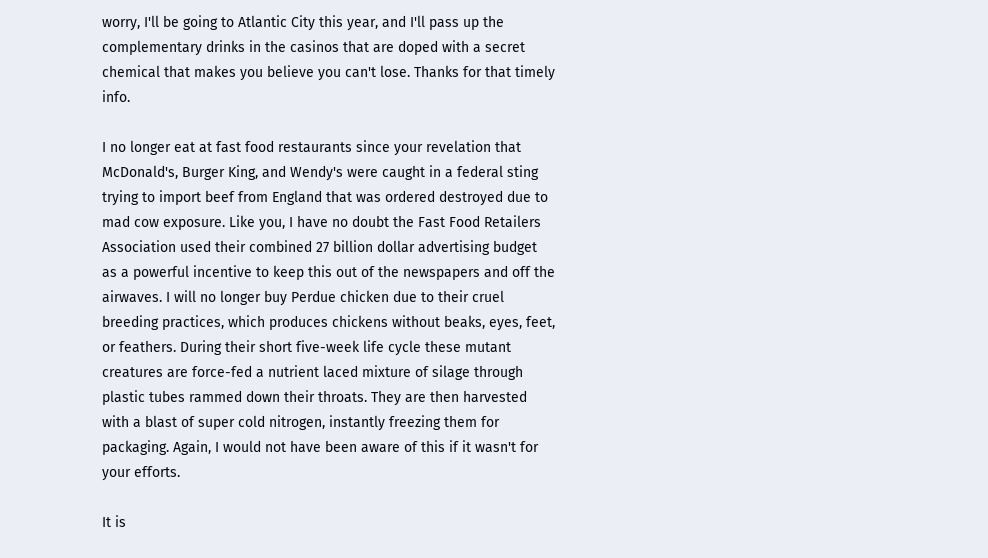worry, I'll be going to Atlantic City this year, and I'll pass up the complementary drinks in the casinos that are doped with a secret chemical that makes you believe you can't lose. Thanks for that timely info.

I no longer eat at fast food restaurants since your revelation that McDonald's, Burger King, and Wendy's were caught in a federal sting trying to import beef from England that was ordered destroyed due to mad cow exposure. Like you, I have no doubt the Fast Food Retailers Association used their combined 27 billion dollar advertising budget as a powerful incentive to keep this out of the newspapers and off the airwaves. I will no longer buy Perdue chicken due to their cruel breeding practices, which produces chickens without beaks, eyes, feet, or feathers. During their short five-week life cycle these mutant creatures are force-fed a nutrient laced mixture of silage through plastic tubes rammed down their throats. They are then harvested with a blast of super cold nitrogen, instantly freezing them for packaging. Again, I would not have been aware of this if it wasn't for your efforts.

It is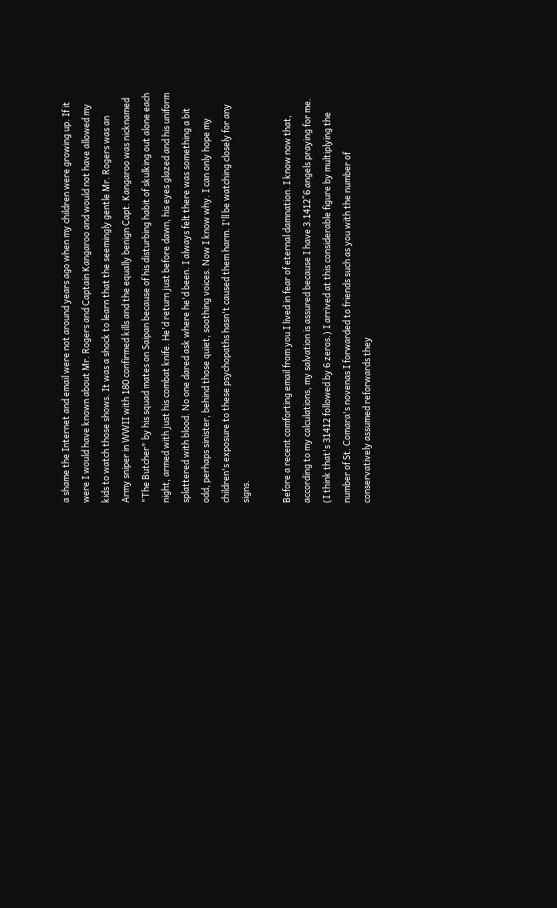a shame the Internet and email were not around years ago when my children were growing up. If it were I would have known about Mr. Rogers and Captain Kangaroo and would not have allowed my kids to watch those shows. It was a shock to learn that the seemingly gentle Mr. Rogers was an Army sniper in WWII with 180 confirmed kills and the equally benign Capt. Kangaroo was nicknamed "The Butcher" by his squad mates on Saipan because of his disturbing habit of skulking out alone each night, armed with just his combat knife. He'd return just before dawn, his eyes glazed and his uniform splattered with blood. No one dared ask where he'd been. I always felt there was something a bit odd, perhaps sinister, behind those quiet, soothing voices. Now I know why. I can only hope my children's exposure to these psychopaths hasn't caused them harm. I'll be watching closely for any signs.

Before a recent comforting email from you I lived in fear of eternal damnation. I know now that, according to my calculations, my salvation is assured because I have 3.1412^6 angels praying for me. (I think that's 31412 followed by 6 zeros.) I arrived at this considerable figure by multiplying the number of St. Comara's novenas I forwarded to friends such as you with the number of conservatively assumed reforwards they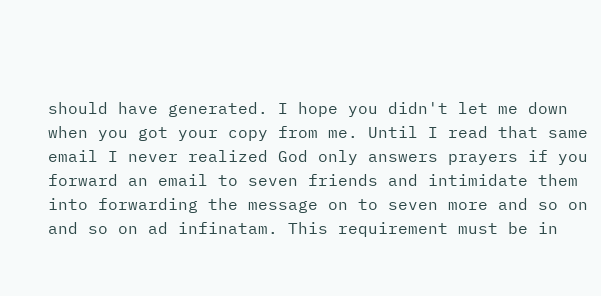should have generated. I hope you didn't let me down when you got your copy from me. Until I read that same email I never realized God only answers prayers if you forward an email to seven friends and intimidate them into forwarding the message on to seven more and so on and so on ad infinatam. This requirement must be in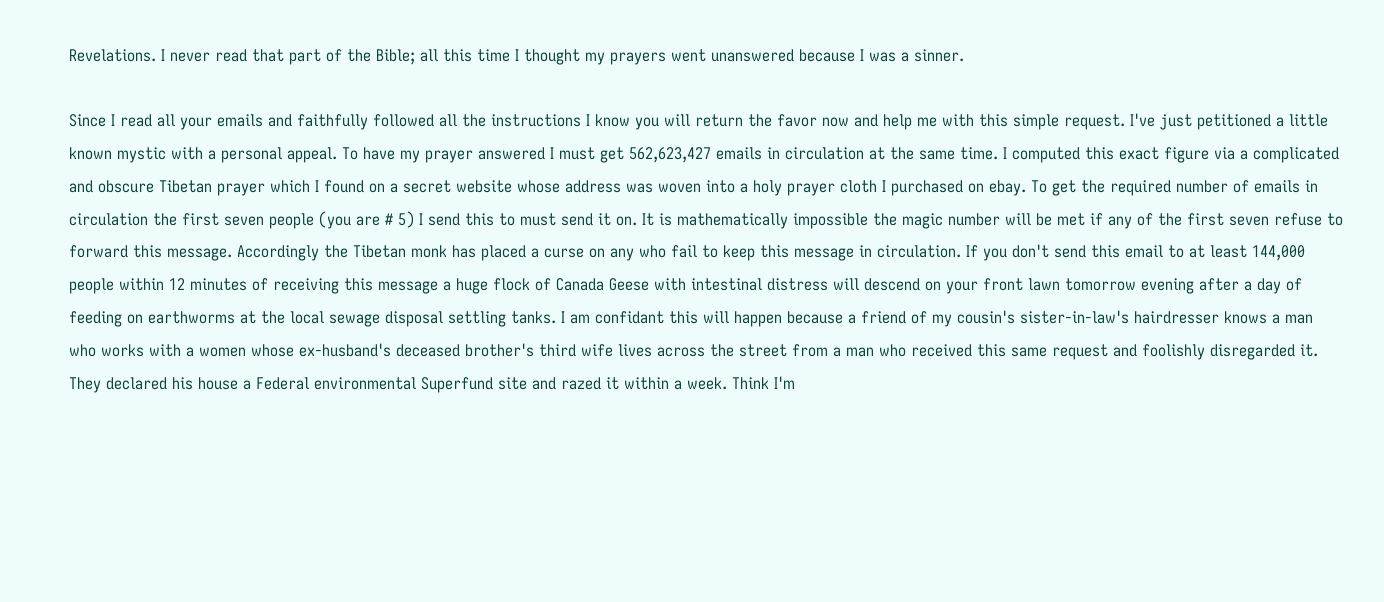Revelations. I never read that part of the Bible; all this time I thought my prayers went unanswered because I was a sinner.

Since I read all your emails and faithfully followed all the instructions I know you will return the favor now and help me with this simple request. I've just petitioned a little known mystic with a personal appeal. To have my prayer answered I must get 562,623,427 emails in circulation at the same time. I computed this exact figure via a complicated and obscure Tibetan prayer which I found on a secret website whose address was woven into a holy prayer cloth I purchased on ebay. To get the required number of emails in circulation the first seven people (you are # 5) I send this to must send it on. It is mathematically impossible the magic number will be met if any of the first seven refuse to forward this message. Accordingly the Tibetan monk has placed a curse on any who fail to keep this message in circulation. If you don't send this email to at least 144,000 people within 12 minutes of receiving this message a huge flock of Canada Geese with intestinal distress will descend on your front lawn tomorrow evening after a day of feeding on earthworms at the local sewage disposal settling tanks. I am confidant this will happen because a friend of my cousin's sister-in-law's hairdresser knows a man who works with a women whose ex-husband's deceased brother's third wife lives across the street from a man who received this same request and foolishly disregarded it. They declared his house a Federal environmental Superfund site and razed it within a week. Think I'm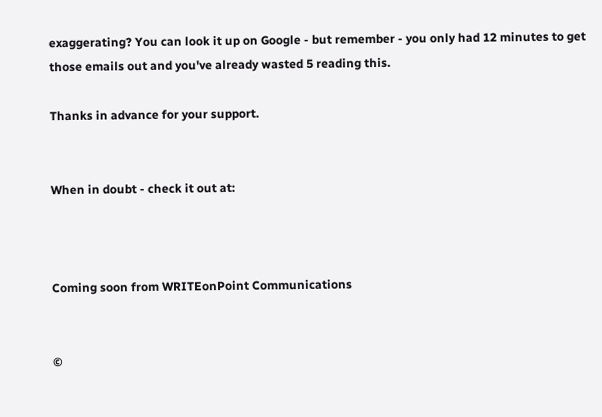exaggerating? You can look it up on Google - but remember - you only had 12 minutes to get those emails out and you've already wasted 5 reading this.

Thanks in advance for your support.


When in doubt - check it out at:



Coming soon from WRITEonPoint Communications


©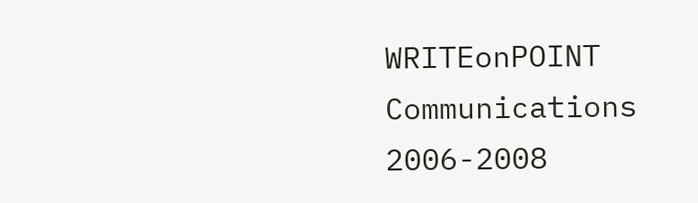WRITEonPOINT  Communications   2006-2008